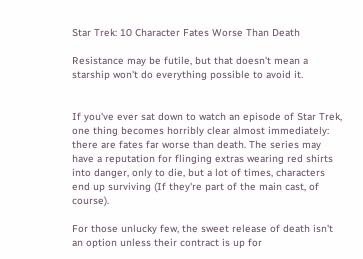Star Trek: 10 Character Fates Worse Than Death

Resistance may be futile, but that doesn't mean a starship won't do everything possible to avoid it.


If you've ever sat down to watch an episode of Star Trek, one thing becomes horribly clear almost immediately: there are fates far worse than death. The series may have a reputation for flinging extras wearing red shirts into danger, only to die, but a lot of times, characters end up surviving (If they're part of the main cast, of course).

For those unlucky few, the sweet release of death isn't an option unless their contract is up for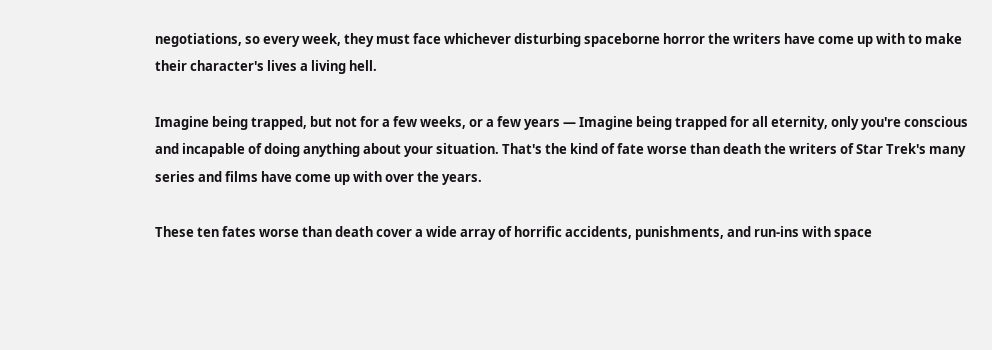negotiations, so every week, they must face whichever disturbing spaceborne horror the writers have come up with to make their character's lives a living hell.

Imagine being trapped, but not for a few weeks, or a few years — Imagine being trapped for all eternity, only you're conscious and incapable of doing anything about your situation. That's the kind of fate worse than death the writers of Star Trek's many series and films have come up with over the years.

These ten fates worse than death cover a wide array of horrific accidents, punishments, and run-ins with space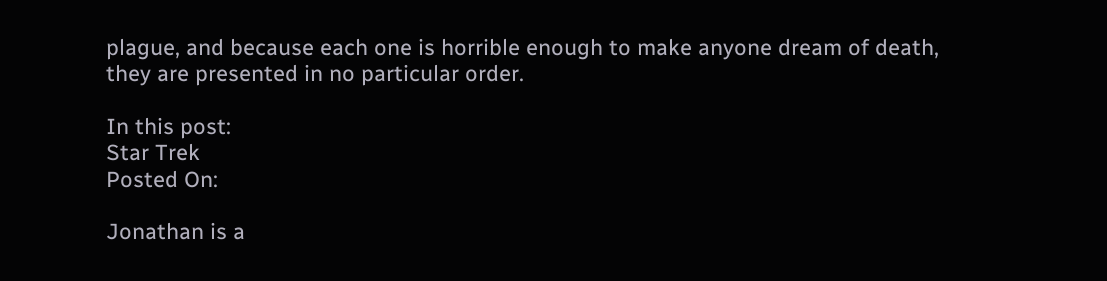plague, and because each one is horrible enough to make anyone dream of death, they are presented in no particular order.

In this post:
Star Trek
Posted On:

Jonathan is a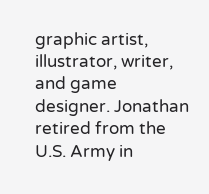graphic artist, illustrator, writer, and game designer. Jonathan retired from the U.S. Army in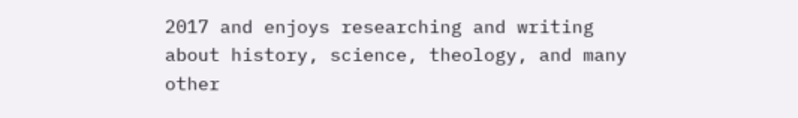2017 and enjoys researching and writing about history, science, theology, and many other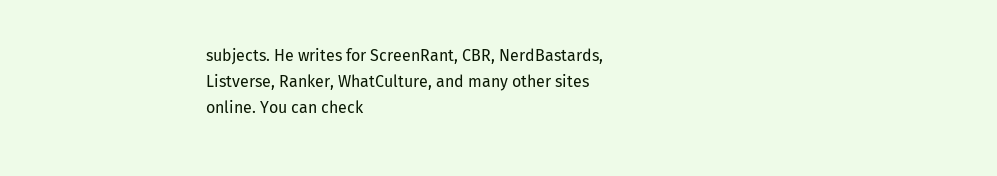subjects. He writes for ScreenRant, CBR, NerdBastards, Listverse, Ranker, WhatCulture, and many other sites online. You can check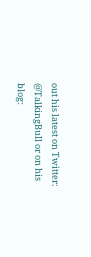out his latest on Twitter: @TalkingBull or on his blog: